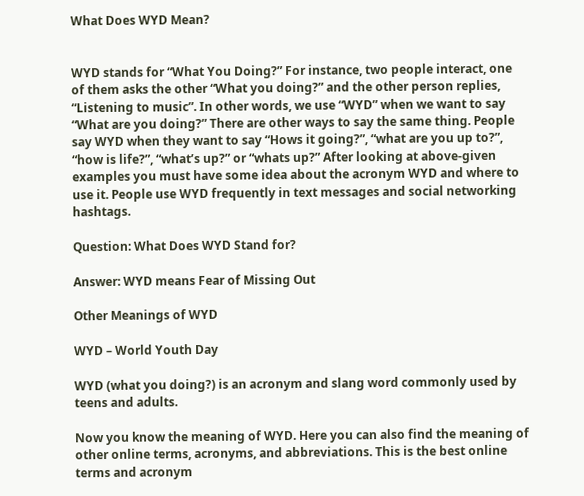What Does WYD Mean?


WYD stands for “What You Doing?” For instance, two people interact, one of them asks the other “What you doing?” and the other person replies, “Listening to music”. In other words, we use “WYD” when we want to say “What are you doing?” There are other ways to say the same thing. People say WYD when they want to say “Hows it going?”, “what are you up to?”, “how is life?”, “what’s up?” or “whats up?” After looking at above-given examples you must have some idea about the acronym WYD and where to use it. People use WYD frequently in text messages and social networking hashtags.

Question: What Does WYD Stand for?

Answer: WYD means Fear of Missing Out

Other Meanings of WYD

WYD – World Youth Day

WYD (what you doing?) is an acronym and slang word commonly used by teens and adults.

Now you know the meaning of WYD. Here you can also find the meaning of other online terms, acronyms, and abbreviations. This is the best online terms and acronym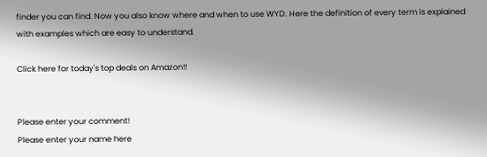finder you can find. Now you also know where and when to use WYD. Here the definition of every term is explained with examples which are easy to understand.

Click here for today's top deals on Amazon!!


Please enter your comment!
Please enter your name here